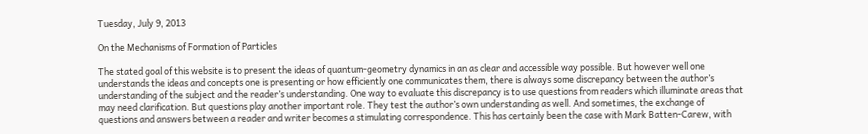Tuesday, July 9, 2013

On the Mechanisms of Formation of Particles

The stated goal of this website is to present the ideas of quantum-geometry dynamics in an as clear and accessible way possible. But however well one understands the ideas and concepts one is presenting or how efficiently one communicates them, there is always some discrepancy between the author’s understanding of the subject and the reader’s understanding. One way to evaluate this discrepancy is to use questions from readers which illuminate areas that may need clarification. But questions play another important role. They test the author’s own understanding as well. And sometimes, the exchange of questions and answers between a reader and writer becomes a stimulating correspondence. This has certainly been the case with Mark Batten-Carew, with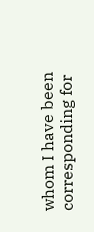whom I have been corresponding for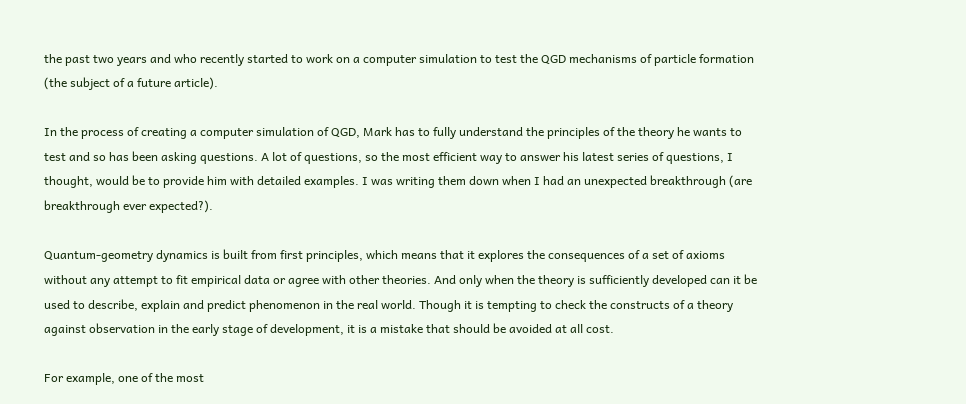the past two years and who recently started to work on a computer simulation to test the QGD mechanisms of particle formation (the subject of a future article).

In the process of creating a computer simulation of QGD, Mark has to fully understand the principles of the theory he wants to test and so has been asking questions. A lot of questions, so the most efficient way to answer his latest series of questions, I thought, would be to provide him with detailed examples. I was writing them down when I had an unexpected breakthrough (are breakthrough ever expected?).

Quantum-geometry dynamics is built from first principles, which means that it explores the consequences of a set of axioms without any attempt to fit empirical data or agree with other theories. And only when the theory is sufficiently developed can it be used to describe, explain and predict phenomenon in the real world. Though it is tempting to check the constructs of a theory against observation in the early stage of development, it is a mistake that should be avoided at all cost.

For example, one of the most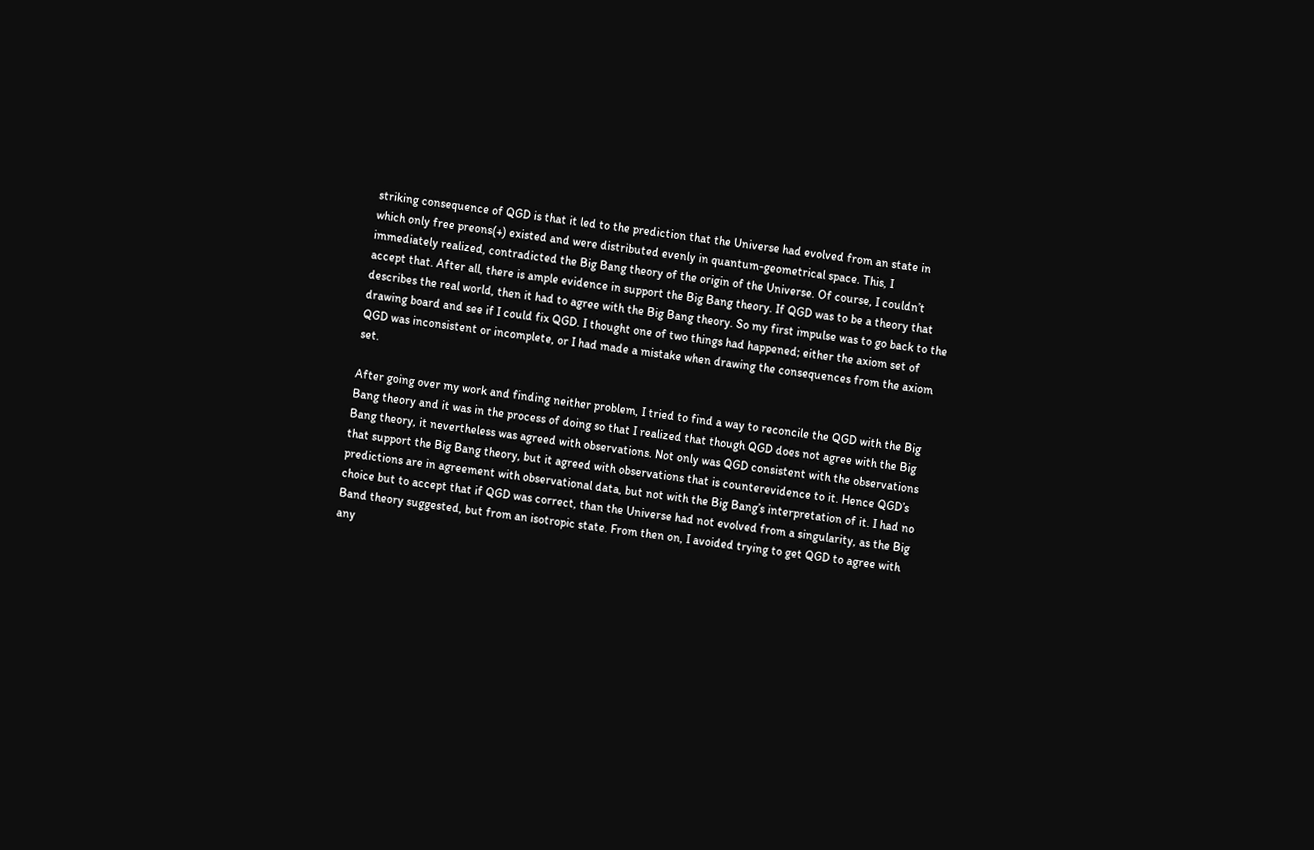striking consequence of QGD is that it led to the prediction that the Universe had evolved from an state in which only free preons(+) existed and were distributed evenly in quantum-geometrical space. This, I immediately realized, contradicted the Big Bang theory of the origin of the Universe. Of course, I couldn’t accept that. After all, there is ample evidence in support the Big Bang theory. If QGD was to be a theory that describes the real world, then it had to agree with the Big Bang theory. So my first impulse was to go back to the drawing board and see if I could fix QGD. I thought one of two things had happened; either the axiom set of QGD was inconsistent or incomplete, or I had made a mistake when drawing the consequences from the axiom set.

After going over my work and finding neither problem, I tried to find a way to reconcile the QGD with the Big Bang theory and it was in the process of doing so that I realized that though QGD does not agree with the Big Bang theory, it nevertheless was agreed with observations. Not only was QGD consistent with the observations that support the Big Bang theory, but it agreed with observations that is counterevidence to it. Hence QGD’s predictions are in agreement with observational data, but not with the Big Bang’s interpretation of it. I had no choice but to accept that if QGD was correct, than the Universe had not evolved from a singularity, as the Big Band theory suggested, but from an isotropic state. From then on, I avoided trying to get QGD to agree with any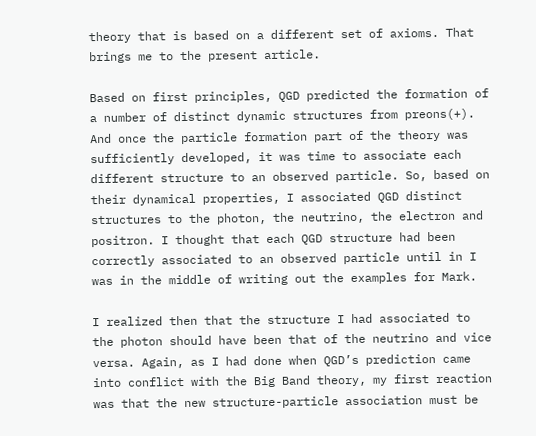theory that is based on a different set of axioms. That brings me to the present article.

Based on first principles, QGD predicted the formation of a number of distinct dynamic structures from preons(+). And once the particle formation part of the theory was sufficiently developed, it was time to associate each different structure to an observed particle. So, based on their dynamical properties, I associated QGD distinct structures to the photon, the neutrino, the electron and positron. I thought that each QGD structure had been correctly associated to an observed particle until in I was in the middle of writing out the examples for Mark.

I realized then that the structure I had associated to the photon should have been that of the neutrino and vice versa. Again, as I had done when QGD’s prediction came into conflict with the Big Band theory, my first reaction was that the new structure-particle association must be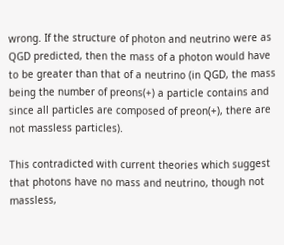wrong. If the structure of photon and neutrino were as QGD predicted, then the mass of a photon would have to be greater than that of a neutrino (in QGD, the mass being the number of preons(+) a particle contains and since all particles are composed of preon(+), there are not massless particles).

This contradicted with current theories which suggest that photons have no mass and neutrino, though not massless,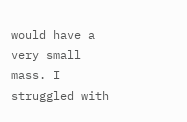would have a very small mass. I struggled with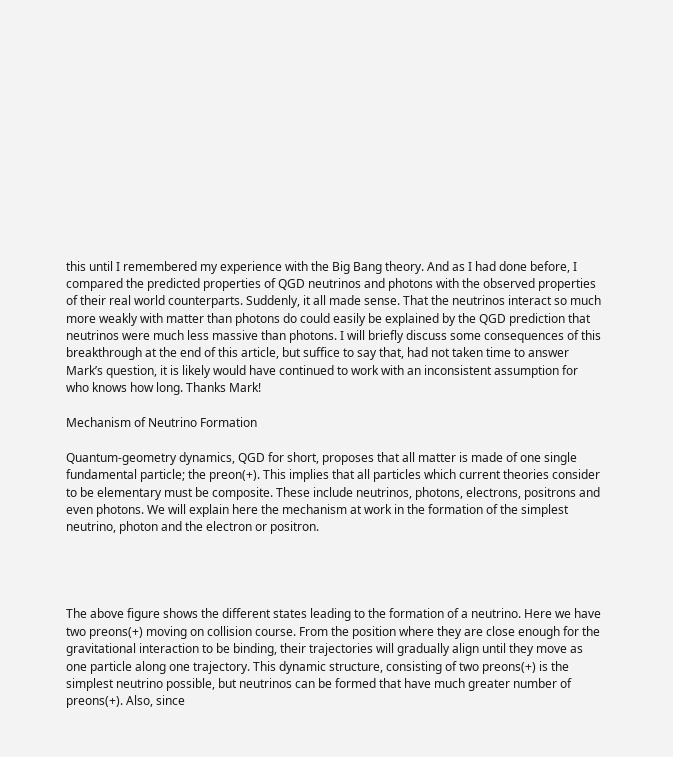this until I remembered my experience with the Big Bang theory. And as I had done before, I compared the predicted properties of QGD neutrinos and photons with the observed properties of their real world counterparts. Suddenly, it all made sense. That the neutrinos interact so much more weakly with matter than photons do could easily be explained by the QGD prediction that neutrinos were much less massive than photons. I will briefly discuss some consequences of this breakthrough at the end of this article, but suffice to say that, had not taken time to answer Mark’s question, it is likely would have continued to work with an inconsistent assumption for who knows how long. Thanks Mark!

Mechanism of Neutrino Formation

Quantum-geometry dynamics, QGD for short, proposes that all matter is made of one single fundamental particle; the preon(+). This implies that all particles which current theories consider to be elementary must be composite. These include neutrinos, photons, electrons, positrons and even photons. We will explain here the mechanism at work in the formation of the simplest neutrino, photon and the electron or positron.




The above figure shows the different states leading to the formation of a neutrino. Here we have two preons(+) moving on collision course. From the position where they are close enough for the gravitational interaction to be binding, their trajectories will gradually align until they move as one particle along one trajectory. This dynamic structure, consisting of two preons(+) is the simplest neutrino possible, but neutrinos can be formed that have much greater number of preons(+). Also, since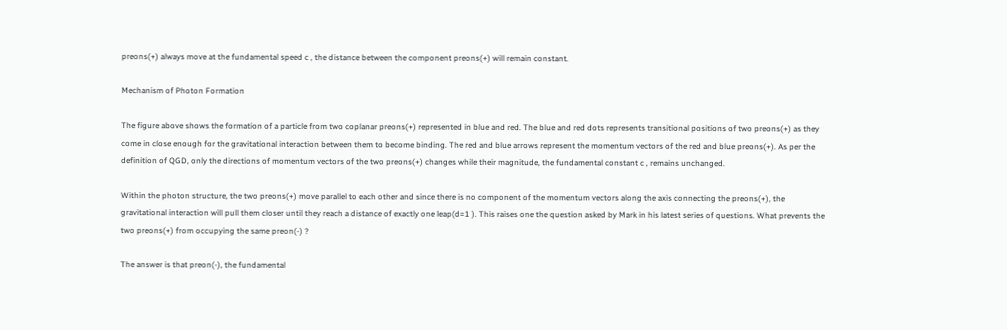preons(+) always move at the fundamental speed c , the distance between the component preons(+) will remain constant.

Mechanism of Photon Formation

The figure above shows the formation of a particle from two coplanar preons(+) represented in blue and red. The blue and red dots represents transitional positions of two preons(+) as they come in close enough for the gravitational interaction between them to become binding. The red and blue arrows represent the momentum vectors of the red and blue preons(+). As per the definition of QGD, only the directions of momentum vectors of the two preons(+) changes while their magnitude, the fundamental constant c , remains unchanged.

Within the photon structure, the two preons(+) move parallel to each other and since there is no component of the momentum vectors along the axis connecting the preons(+), the gravitational interaction will pull them closer until they reach a distance of exactly one leap(d=1 ). This raises one the question asked by Mark in his latest series of questions. What prevents the two preons(+) from occupying the same preon(-) ?

The answer is that preon(-), the fundamental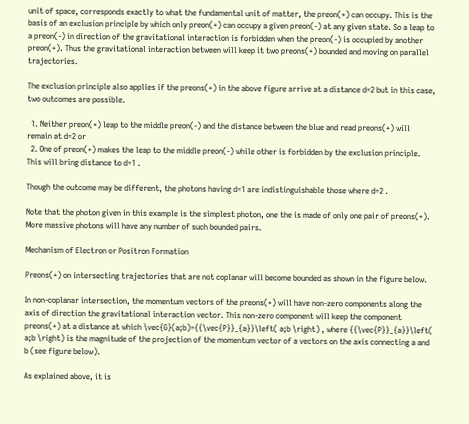unit of space, corresponds exactly to what the fundamental unit of matter, the preon(+) can occupy. This is the basis of an exclusion principle by which only preon(+) can occupy a given preon(-) at any given state. So a leap to a preon(-) in direction of the gravitational interaction is forbidden when the preon(-) is occupied by another preon(+). Thus the gravitational interaction between will keep it two preons(+) bounded and moving on parallel trajectories.

The exclusion principle also applies if the preons(+) in the above figure arrive at a distance d=2 but in this case, two outcomes are possible.

  1. Neither preon(+) leap to the middle preon(-) and the distance between the blue and read preons(+) will remain at d=2 or
  2. One of preon(+) makes the leap to the middle preon(-) while other is forbidden by the exclusion principle. This will bring distance to d=1 .

Though the outcome may be different, the photons having d=1 are indistinguishable those where d=2 .

Note that the photon given in this example is the simplest photon, one the is made of only one pair of preons(+). More massive photons will have any number of such bounded pairs.

Mechanism of Electron or Positron Formation

Preons(+) on intersecting trajectories that are not coplanar will become bounded as shown in the figure below.

In non-coplanar intersection, the momentum vectors of the preons(+) will have non-zero components along the axis of direction the gravitational interaction vector. This non-zero component will keep the component preons(+) at a distance at which \vec{G}(a;b)={{\vec{P}}_{a}}\left( a;b \right) , where {{\vec{P}}_{a}}\left( a;b \right) is the magnitude of the projection of the momentum vector of a vectors on the axis connecting a and b (see figure below).

As explained above, it is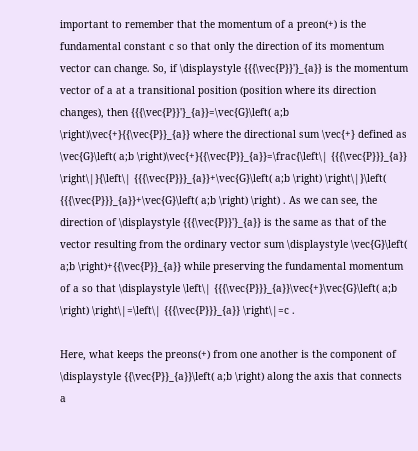important to remember that the momentum of a preon(+) is the fundamental constant c so that only the direction of its momentum vector can change. So, if \displaystyle {{{\vec{P}}'}_{a}} is the momentum vector of a at a transitional position (position where its direction changes), then {{{\vec{P}}'}_{a}}=\vec{G}\left( a;b \right)\vec{+}{{\vec{P}}_{a}} where the directional sum \vec{+} defined as \vec{G}\left( a;b \right)\vec{+}{{\vec{P}}_{a}}=\frac{\left\| {{{\vec{P}}}_{a}} \right\|}{\left\| {{{\vec{P}}}_{a}}+\vec{G}\left( a;b \right) \right\|}\left( {{{\vec{P}}}_{a}}+\vec{G}\left( a;b \right) \right) . As we can see, the direction of \displaystyle {{{\vec{P}}'}_{a}} is the same as that of the vector resulting from the ordinary vector sum \displaystyle \vec{G}\left( a;b \right)+{{\vec{P}}_{a}} while preserving the fundamental momentum of a so that \displaystyle \left\| {{{\vec{P}}}_{a}}\vec{+}\vec{G}\left( a;b \right) \right\|=\left\| {{{\vec{P}}}_{a}} \right\|=c .

Here, what keeps the preons(+) from one another is the component of \displaystyle {{\vec{P}}_{a}}\left( a;b \right) along the axis that connects a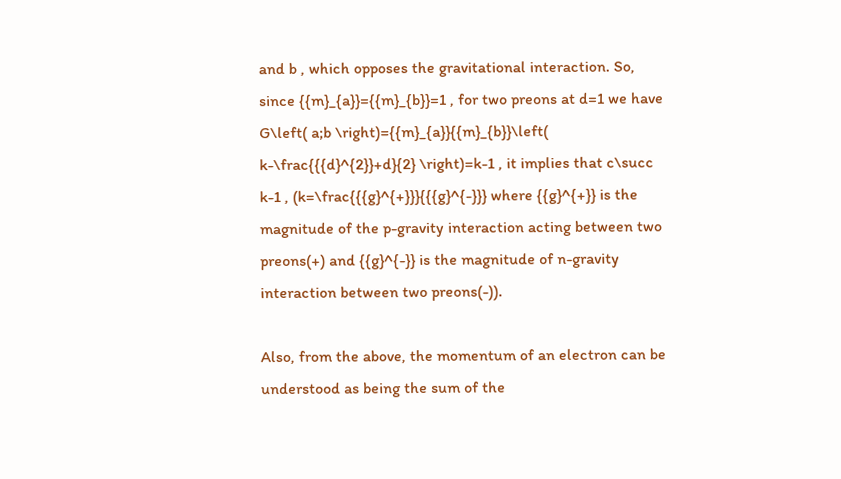and b , which opposes the gravitational interaction. So, since {{m}_{a}}={{m}_{b}}=1 , for two preons at d=1 we have G\left( a;b \right)={{m}_{a}}{{m}_{b}}\left( k-\frac{{{d}^{2}}+d}{2} \right)=k-1 , it implies that c\succ k-1 , (k=\frac{{{g}^{+}}}{{{g}^{-}}} where {{g}^{+}} is the magnitude of the p-gravity interaction acting between two preons(+) and {{g}^{-}} is the magnitude of n-gravity interaction between two preons(-)).

Also, from the above, the momentum of an electron can be understood as being the sum of the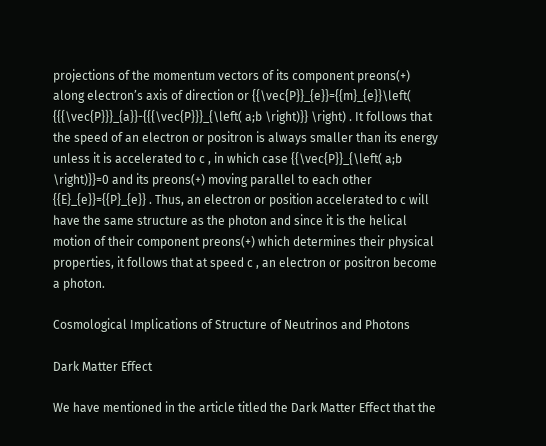projections of the momentum vectors of its component preons(+) along electron’s axis of direction or {{\vec{P}}_{e}}={{m}_{e}}\left( {{{\vec{P}}}_{a}}-{{{\vec{P}}}_{\left( a;b \right)}} \right) . It follows that the speed of an electron or positron is always smaller than its energy unless it is accelerated to c , in which case {{\vec{P}}_{\left( a;b \right)}}=0 and its preons(+) moving parallel to each other {{E}_{e}}={{P}_{e}} . Thus, an electron or position accelerated to c will have the same structure as the photon and since it is the helical motion of their component preons(+) which determines their physical properties, it follows that at speed c , an electron or positron become a photon.

Cosmological Implications of Structure of Neutrinos and Photons

Dark Matter Effect

We have mentioned in the article titled the Dark Matter Effect that the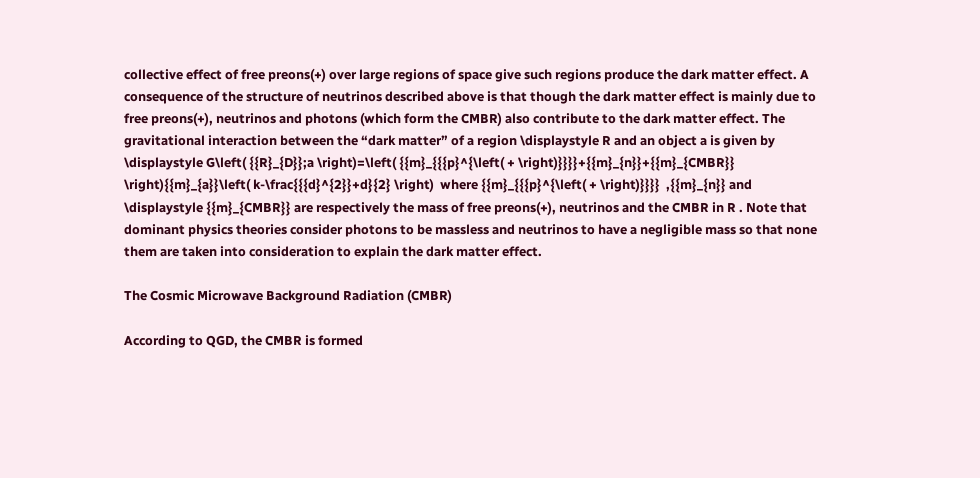collective effect of free preons(+) over large regions of space give such regions produce the dark matter effect. A consequence of the structure of neutrinos described above is that though the dark matter effect is mainly due to free preons(+), neutrinos and photons (which form the CMBR) also contribute to the dark matter effect. The gravitational interaction between the “dark matter” of a region \displaystyle R and an object a is given by \displaystyle G\left( {{R}_{D}};a \right)=\left( {{m}_{{{p}^{\left( + \right)}}}}+{{m}_{n}}+{{m}_{CMBR}} \right){{m}_{a}}\left( k-\frac{{{d}^{2}}+d}{2} \right)  where {{m}_{{{p}^{\left( + \right)}}}}  ,{{m}_{n}} and \displaystyle {{m}_{CMBR}} are respectively the mass of free preons(+), neutrinos and the CMBR in R . Note that dominant physics theories consider photons to be massless and neutrinos to have a negligible mass so that none them are taken into consideration to explain the dark matter effect.

The Cosmic Microwave Background Radiation (CMBR)

According to QGD, the CMBR is formed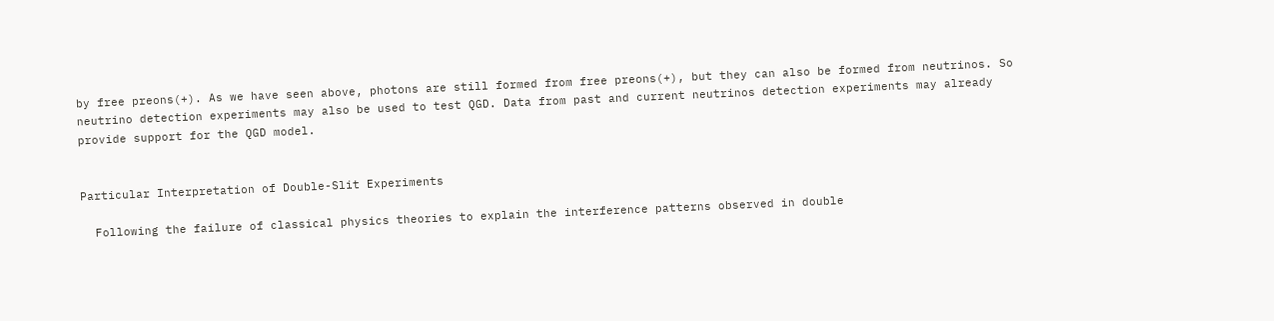by free preons(+). As we have seen above, photons are still formed from free preons(+), but they can also be formed from neutrinos. So neutrino detection experiments may also be used to test QGD. Data from past and current neutrinos detection experiments may already provide support for the QGD model.


Particular Interpretation of Double-Slit Experiments

  Following the failure of classical physics theories to explain the interference patterns observed in double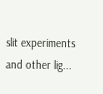slit experiments and other lig...